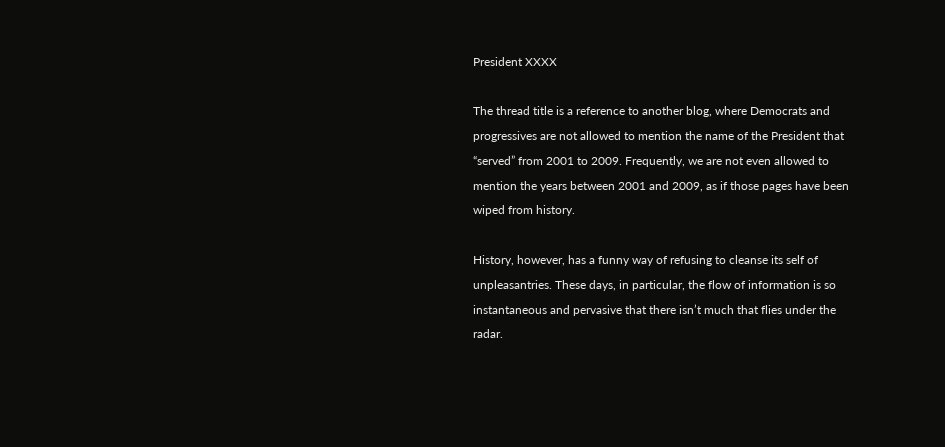President XXXX

The thread title is a reference to another blog, where Democrats and progressives are not allowed to mention the name of the President that “served” from 2001 to 2009. Frequently, we are not even allowed to mention the years between 2001 and 2009, as if those pages have been wiped from history.

History, however, has a funny way of refusing to cleanse its self of unpleasantries. These days, in particular, the flow of information is so instantaneous and pervasive that there isn’t much that flies under the radar.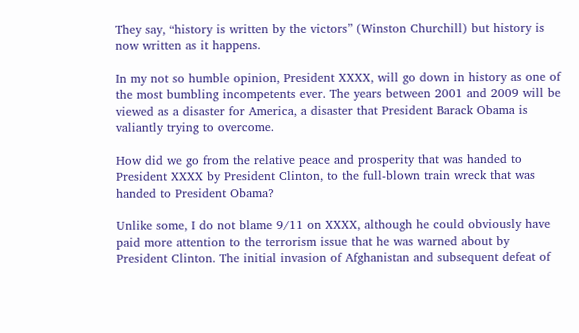They say, “history is written by the victors” (Winston Churchill) but history is now written as it happens.

In my not so humble opinion, President XXXX, will go down in history as one of the most bumbling incompetents ever. The years between 2001 and 2009 will be viewed as a disaster for America, a disaster that President Barack Obama is valiantly trying to overcome.

How did we go from the relative peace and prosperity that was handed to President XXXX by President Clinton, to the full-blown train wreck that was handed to President Obama?

Unlike some, I do not blame 9/11 on XXXX, although he could obviously have paid more attention to the terrorism issue that he was warned about by President Clinton. The initial invasion of Afghanistan and subsequent defeat of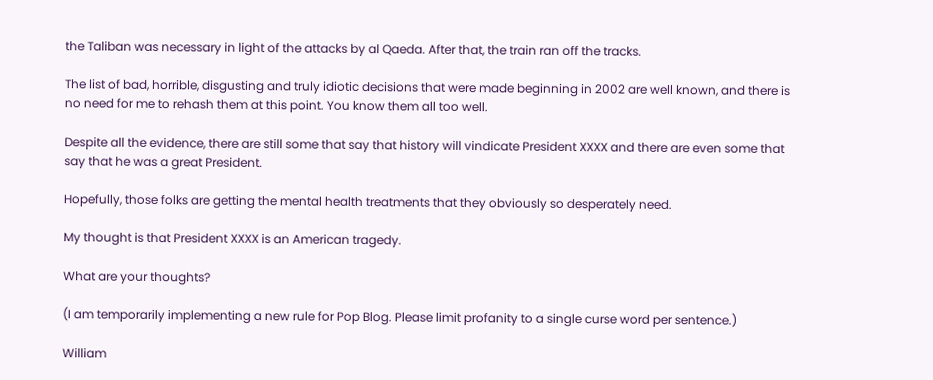the Taliban was necessary in light of the attacks by al Qaeda. After that, the train ran off the tracks.

The list of bad, horrible, disgusting and truly idiotic decisions that were made beginning in 2002 are well known, and there is no need for me to rehash them at this point. You know them all too well.

Despite all the evidence, there are still some that say that history will vindicate President XXXX and there are even some that say that he was a great President.

Hopefully, those folks are getting the mental health treatments that they obviously so desperately need.

My thought is that President XXXX is an American tragedy.

What are your thoughts?

(I am temporarily implementing a new rule for Pop Blog. Please limit profanity to a single curse word per sentence.)

William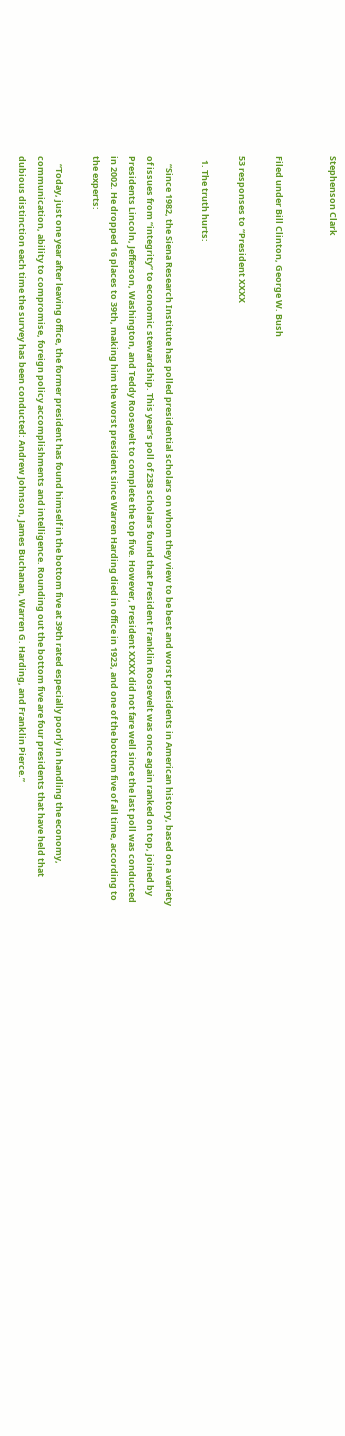Stephenson Clark


Filed under Bill Clinton, George W. Bush

53 responses to “President XXXX

  1. The truth hurts:

    “Since 1982, the Siena Research Institute has polled presidential scholars on whom they view to be best and worst presidents in American history, based on a variety of issues from “integrity” to economic stewardship. This year’s poll of 238 scholars found that President Franklin Roosevelt was once again ranked on top, joined by Presidents Lincoln, Jefferson, Washington, and Teddy Roosevelt to complete the top five. However, President XXXX did not fare well since the last poll was conducted in 2002. He dropped 16 places to 39th, making him the worst president since Warren Harding died in office in 1923, and one of the bottom five of all time, according to the experts:

    “Today, just one year after leaving office, the former president has found himself in the bottom five at 39th rated especially poorly in handling the economy, communication, ability to compromise, foreign policy accomplishments and intelligence. Rounding out the bottom five are four presidents that have held that dubious distinction each time the survey has been conducted: Andrew Johnson, James Buchanan, Warren G. Harding, and Franklin Pierce.”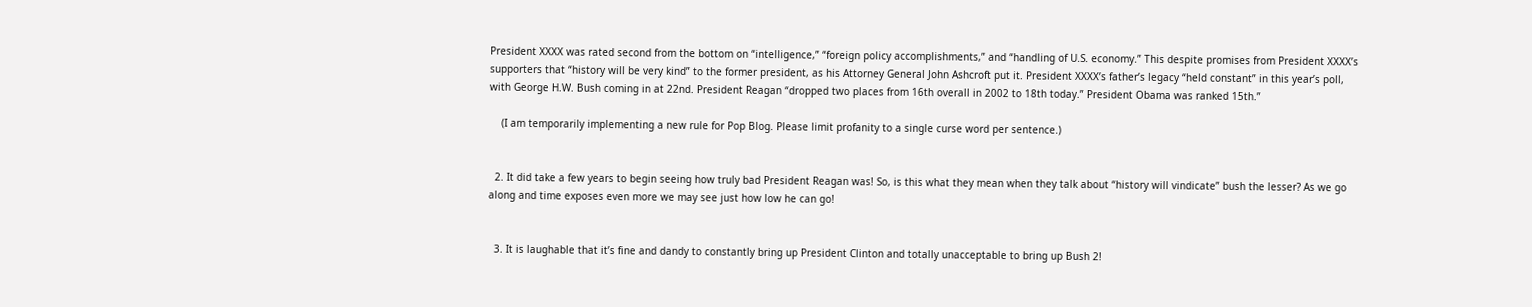President XXXX was rated second from the bottom on “intelligence,” “foreign policy accomplishments,” and “handling of U.S. economy.” This despite promises from President XXXX’s supporters that “history will be very kind” to the former president, as his Attorney General John Ashcroft put it. President XXXX’s father’s legacy “held constant” in this year’s poll, with George H.W. Bush coming in at 22nd. President Reagan “dropped two places from 16th overall in 2002 to 18th today.” President Obama was ranked 15th.”

    (I am temporarily implementing a new rule for Pop Blog. Please limit profanity to a single curse word per sentence.)


  2. It did take a few years to begin seeing how truly bad President Reagan was! So, is this what they mean when they talk about “history will vindicate” bush the lesser? As we go along and time exposes even more we may see just how low he can go!


  3. It is laughable that it’s fine and dandy to constantly bring up President Clinton and totally unacceptable to bring up Bush 2!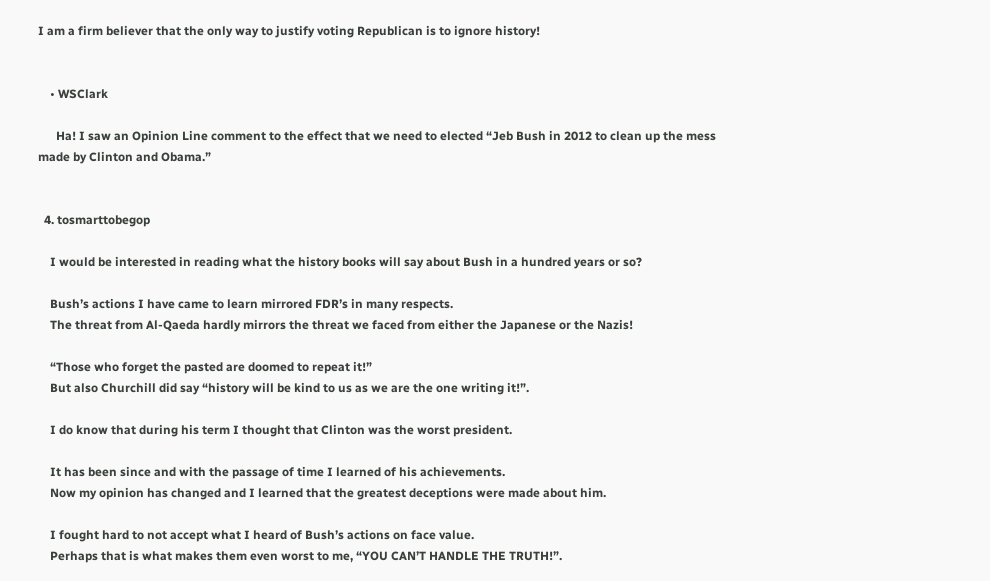I am a firm believer that the only way to justify voting Republican is to ignore history!


    • WSClark

      Ha! I saw an Opinion Line comment to the effect that we need to elected “Jeb Bush in 2012 to clean up the mess made by Clinton and Obama.”


  4. tosmarttobegop

    I would be interested in reading what the history books will say about Bush in a hundred years or so?

    Bush’s actions I have came to learn mirrored FDR’s in many respects.
    The threat from Al-Qaeda hardly mirrors the threat we faced from either the Japanese or the Nazis!

    “Those who forget the pasted are doomed to repeat it!”
    But also Churchill did say “history will be kind to us as we are the one writing it!”.

    I do know that during his term I thought that Clinton was the worst president.

    It has been since and with the passage of time I learned of his achievements.
    Now my opinion has changed and I learned that the greatest deceptions were made about him.

    I fought hard to not accept what I heard of Bush’s actions on face value.
    Perhaps that is what makes them even worst to me, “YOU CAN’T HANDLE THE TRUTH!”.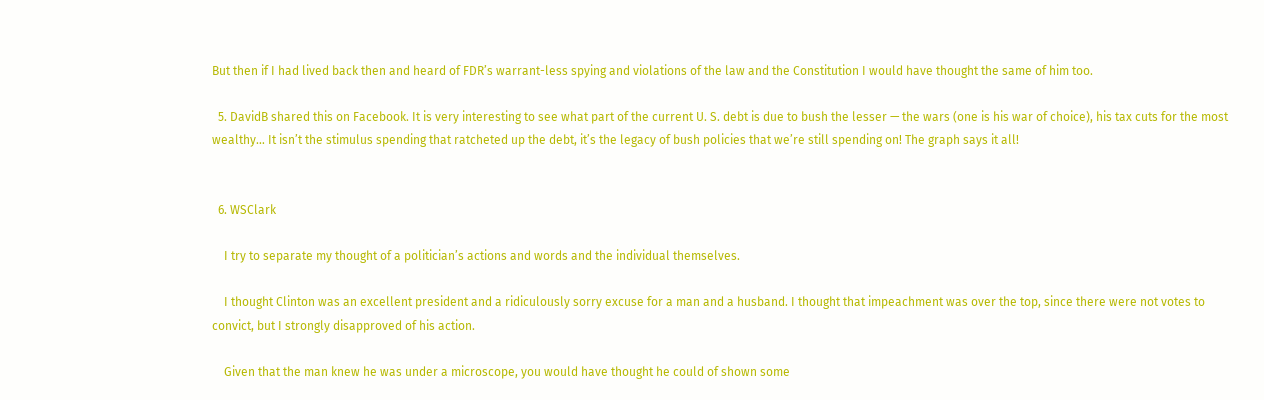But then if I had lived back then and heard of FDR’s warrant-less spying and violations of the law and the Constitution I would have thought the same of him too.

  5. DavidB shared this on Facebook. It is very interesting to see what part of the current U. S. debt is due to bush the lesser — the wars (one is his war of choice), his tax cuts for the most wealthy… It isn’t the stimulus spending that ratcheted up the debt, it’s the legacy of bush policies that we’re still spending on! The graph says it all!


  6. WSClark

    I try to separate my thought of a politician’s actions and words and the individual themselves.

    I thought Clinton was an excellent president and a ridiculously sorry excuse for a man and a husband. I thought that impeachment was over the top, since there were not votes to convict, but I strongly disapproved of his action.

    Given that the man knew he was under a microscope, you would have thought he could of shown some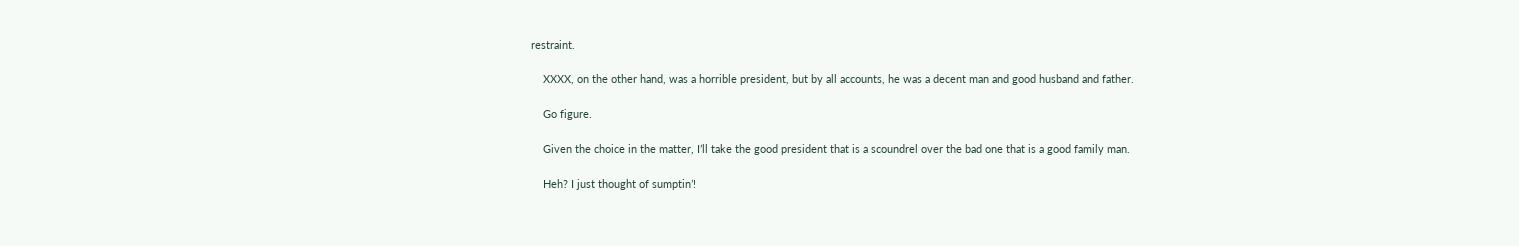restraint.

    XXXX, on the other hand, was a horrible president, but by all accounts, he was a decent man and good husband and father.

    Go figure.

    Given the choice in the matter, I’ll take the good president that is a scoundrel over the bad one that is a good family man.

    Heh? I just thought of sumptin’!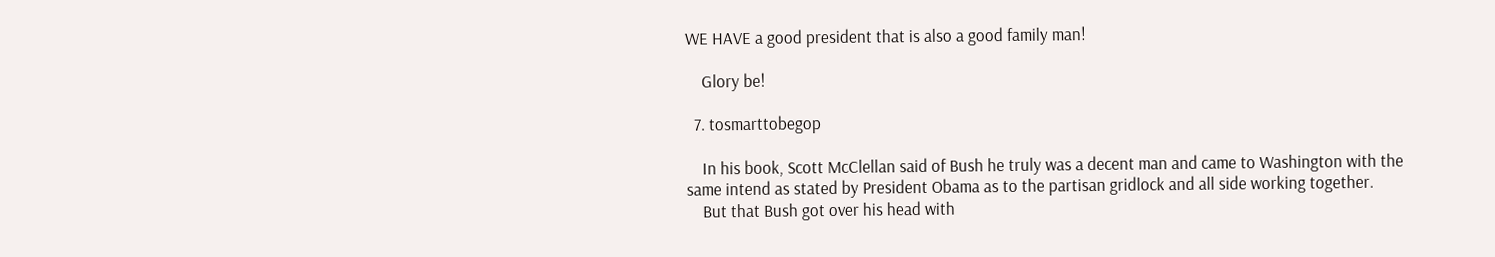WE HAVE a good president that is also a good family man!

    Glory be!

  7. tosmarttobegop

    In his book, Scott McClellan said of Bush he truly was a decent man and came to Washington with the same intend as stated by President Obama as to the partisan gridlock and all side working together.
    But that Bush got over his head with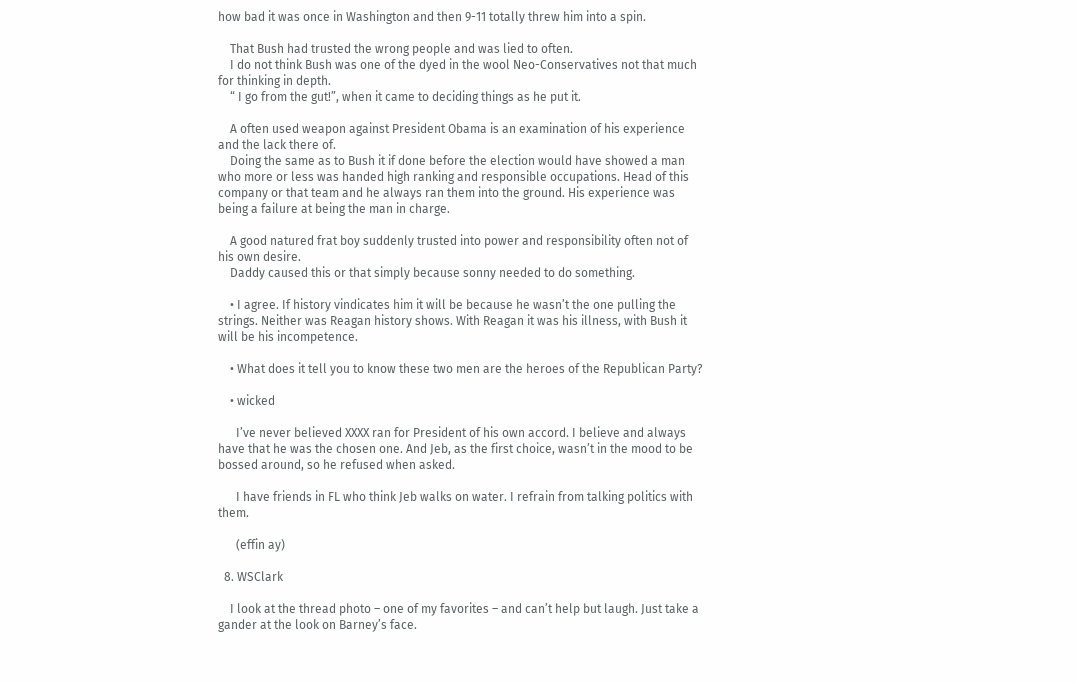how bad it was once in Washington and then 9-11 totally threw him into a spin.

    That Bush had trusted the wrong people and was lied to often.
    I do not think Bush was one of the dyed in the wool Neo-Conservatives not that much for thinking in depth.
    “ I go from the gut!”, when it came to deciding things as he put it.

    A often used weapon against President Obama is an examination of his experience and the lack there of.
    Doing the same as to Bush it if done before the election would have showed a man who more or less was handed high ranking and responsible occupations. Head of this company or that team and he always ran them into the ground. His experience was being a failure at being the man in charge.

    A good natured frat boy suddenly trusted into power and responsibility often not of his own desire.
    Daddy caused this or that simply because sonny needed to do something.

    • I agree. If history vindicates him it will be because he wasn’t the one pulling the strings. Neither was Reagan history shows. With Reagan it was his illness, with Bush it will be his incompetence.

    • What does it tell you to know these two men are the heroes of the Republican Party?

    • wicked

      I’ve never believed XXXX ran for President of his own accord. I believe and always have that he was the chosen one. And Jeb, as the first choice, wasn’t in the mood to be bossed around, so he refused when asked.

      I have friends in FL who think Jeb walks on water. I refrain from talking politics with them.

      (effin ay)

  8. WSClark

    I look at the thread photo – one of my favorites – and can’t help but laugh. Just take a gander at the look on Barney’s face.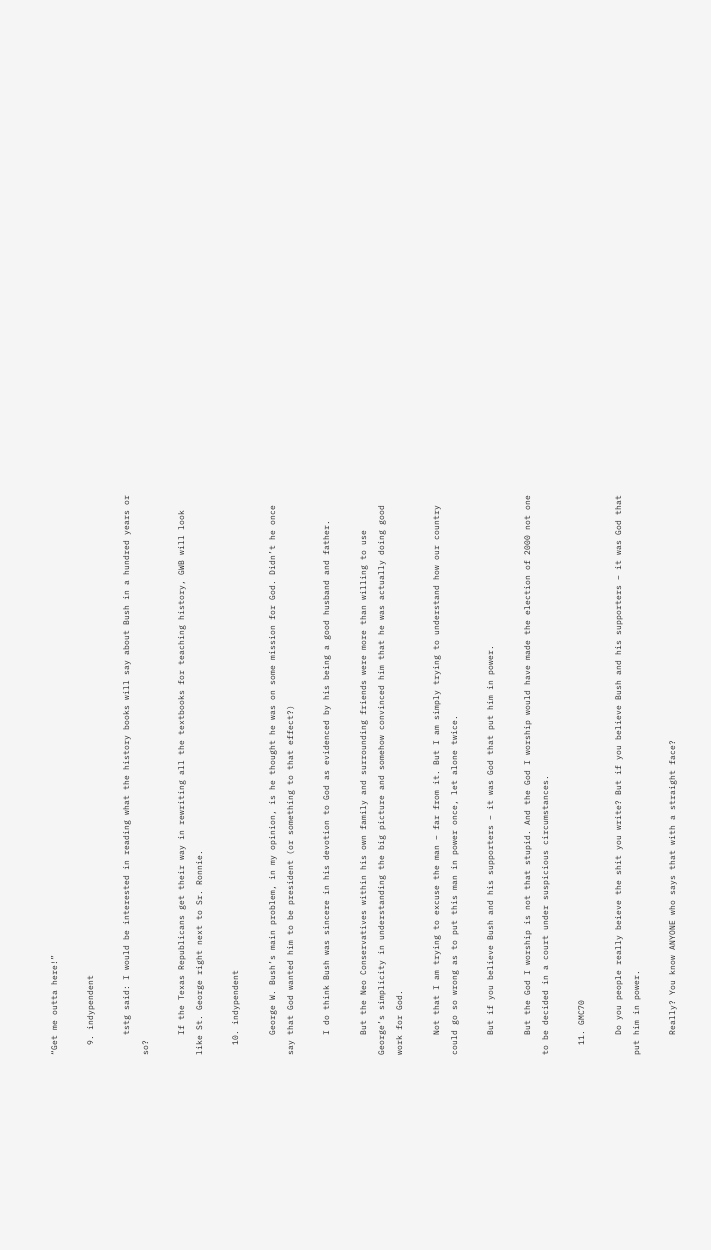“Get me outta here!”

  9. indypendent

    tstg said: I would be interested in reading what the history books will say about Bush in a hundred years or so?

    If the Texas Republicans get their way in rewriting all the textbooks for teaching history, GWB will look like St. George right next to Sr. Ronnie.

  10. indypendent

    George W. Bush’s main problem, in my opinion, is he thought he was on some mission for God. Didn’t he once say that God wanted him to be president (or something to that effect?)

    I do think Bush was sincere in his devotion to God as evidenced by his being a good husband and father.

    But the Neo Conservatives within his own family and surrounding friends were more than willing to use George’s simplicity in understanding the big picture and somehow convinced him that he was actually doing good work for God.

    Not that I am trying to excuse the man – far from it. But I am simply trying to understand how our country could go so wrong as to put this man in power once, let alone twice.

    But if you believe Bush and his supporters – it was God that put him in power.

    But the God I worship is not that stupid. And the God I worship would have made the election of 2000 not one to be decided in a court under suspicious circumstances.

  11. GMC70

    Do you people really beieve the shit you write? But if you believe Bush and his supporters – it was God that put him in power.

    Really? You know ANYONE who says that with a straight face?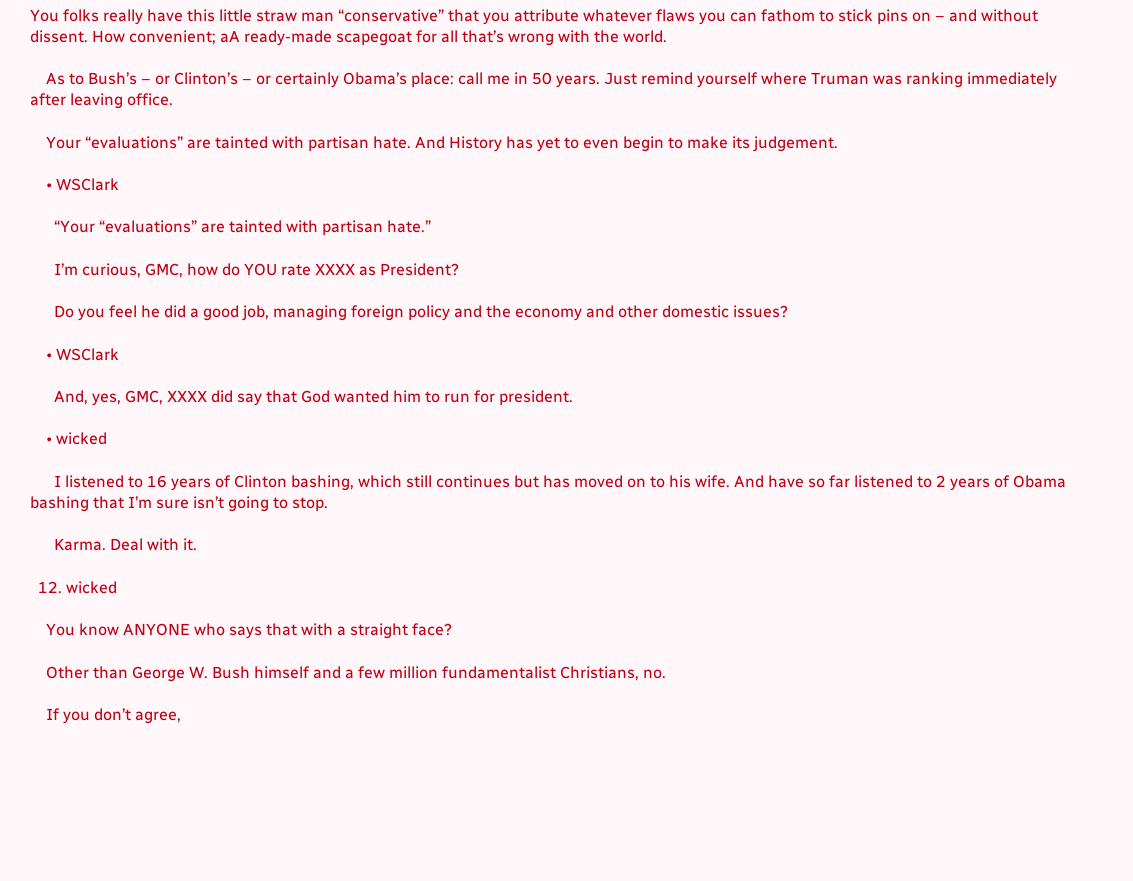You folks really have this little straw man “conservative” that you attribute whatever flaws you can fathom to stick pins on – and without dissent. How convenient; aA ready-made scapegoat for all that’s wrong with the world.

    As to Bush’s – or Clinton’s – or certainly Obama’s place: call me in 50 years. Just remind yourself where Truman was ranking immediately after leaving office.

    Your “evaluations” are tainted with partisan hate. And History has yet to even begin to make its judgement.

    • WSClark

      “Your “evaluations” are tainted with partisan hate.”

      I’m curious, GMC, how do YOU rate XXXX as President?

      Do you feel he did a good job, managing foreign policy and the economy and other domestic issues?

    • WSClark

      And, yes, GMC, XXXX did say that God wanted him to run for president.

    • wicked

      I listened to 16 years of Clinton bashing, which still continues but has moved on to his wife. And have so far listened to 2 years of Obama bashing that I’m sure isn’t going to stop.

      Karma. Deal with it.

  12. wicked

    You know ANYONE who says that with a straight face?

    Other than George W. Bush himself and a few million fundamentalist Christians, no.

    If you don’t agree,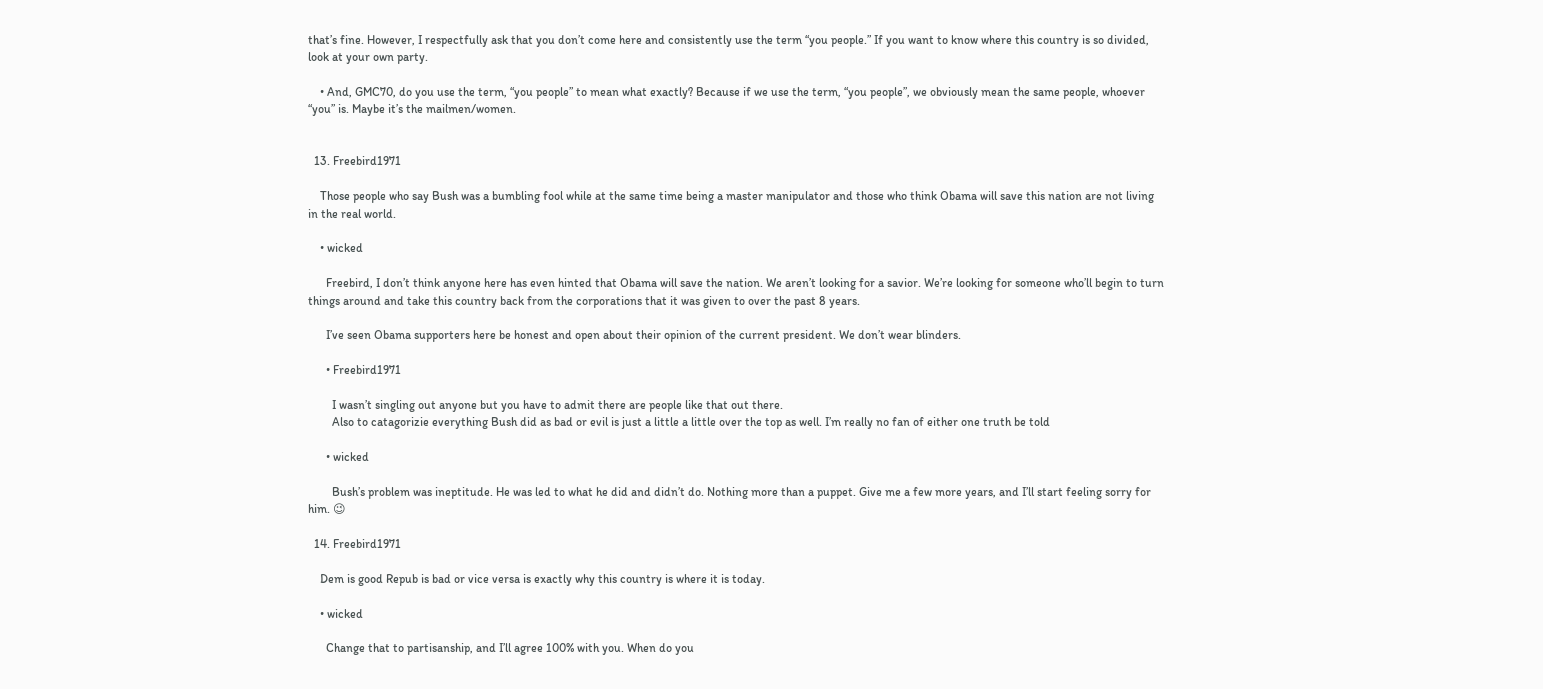that’s fine. However, I respectfully ask that you don’t come here and consistently use the term “you people.” If you want to know where this country is so divided, look at your own party.

    • And, GMC70, do you use the term, “you people” to mean what exactly? Because if we use the term, “you people”, we obviously mean the same people, whoever “you” is. Maybe it’s the mailmen/women.


  13. Freebird1971

    Those people who say Bush was a bumbling fool while at the same time being a master manipulator and those who think Obama will save this nation are not living in the real world.

    • wicked

      Freebird, I don’t think anyone here has even hinted that Obama will save the nation. We aren’t looking for a savior. We’re looking for someone who’ll begin to turn things around and take this country back from the corporations that it was given to over the past 8 years.

      I’ve seen Obama supporters here be honest and open about their opinion of the current president. We don’t wear blinders.

      • Freebird1971

        I wasn’t singling out anyone but you have to admit there are people like that out there.
        Also to catagorizie everything Bush did as bad or evil is just a little a little over the top as well. I’m really no fan of either one truth be told

      • wicked

        Bush’s problem was ineptitude. He was led to what he did and didn’t do. Nothing more than a puppet. Give me a few more years, and I’ll start feeling sorry for him. 😉

  14. Freebird1971

    Dem is good Repub is bad or vice versa is exactly why this country is where it is today.

    • wicked

      Change that to partisanship, and I’ll agree 100% with you. When do you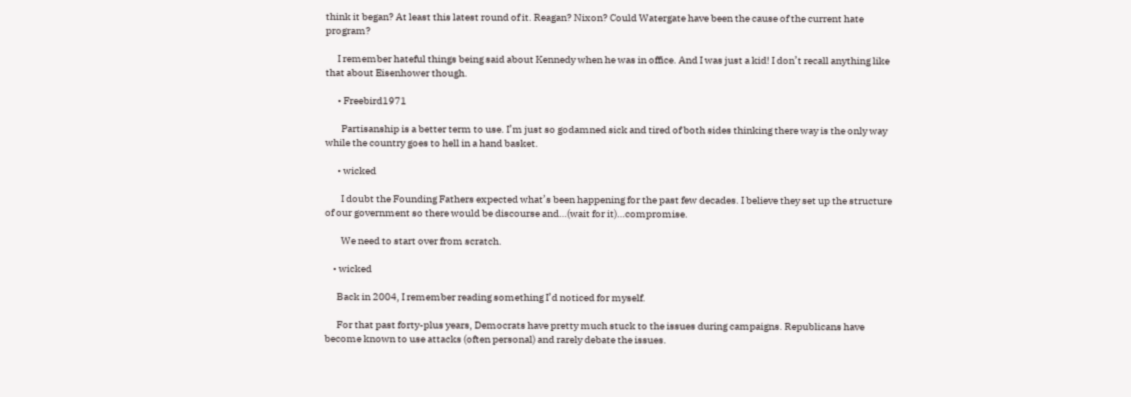think it began? At least this latest round of it. Reagan? Nixon? Could Watergate have been the cause of the current hate program?

      I remember hateful things being said about Kennedy when he was in office. And I was just a kid! I don’t recall anything like that about Eisenhower though.

      • Freebird1971

        Partisanship is a better term to use. I’m just so godamned sick and tired of both sides thinking there way is the only way while the country goes to hell in a hand basket.

      • wicked

        I doubt the Founding Fathers expected what’s been happening for the past few decades. I believe they set up the structure of our government so there would be discourse and…(wait for it)…compromise.

        We need to start over from scratch.

    • wicked

      Back in 2004, I remember reading something I’d noticed for myself.

      For that past forty-plus years, Democrats have pretty much stuck to the issues during campaigns. Republicans have become known to use attacks (often personal) and rarely debate the issues.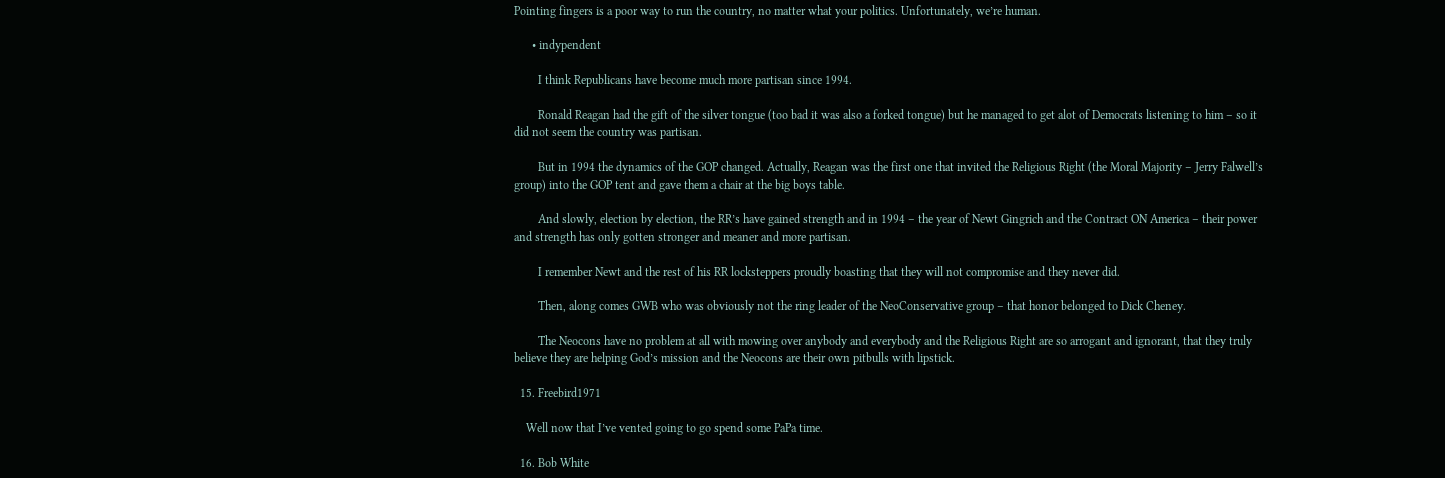Pointing fingers is a poor way to run the country, no matter what your politics. Unfortunately, we’re human.

      • indypendent

        I think Republicans have become much more partisan since 1994.

        Ronald Reagan had the gift of the silver tongue (too bad it was also a forked tongue) but he managed to get alot of Democrats listening to him – so it did not seem the country was partisan.

        But in 1994 the dynamics of the GOP changed. Actually, Reagan was the first one that invited the Religious Right (the Moral Majority – Jerry Falwell’s group) into the GOP tent and gave them a chair at the big boys table.

        And slowly, election by election, the RR’s have gained strength and in 1994 – the year of Newt Gingrich and the Contract ON America – their power and strength has only gotten stronger and meaner and more partisan.

        I remember Newt and the rest of his RR locksteppers proudly boasting that they will not compromise and they never did.

        Then, along comes GWB who was obviously not the ring leader of the NeoConservative group – that honor belonged to Dick Cheney.

        The Neocons have no problem at all with mowing over anybody and everybody and the Religious Right are so arrogant and ignorant, that they truly believe they are helping God’s mission and the Neocons are their own pitbulls with lipstick.

  15. Freebird1971

    Well now that I’ve vented going to go spend some PaPa time.

  16. Bob White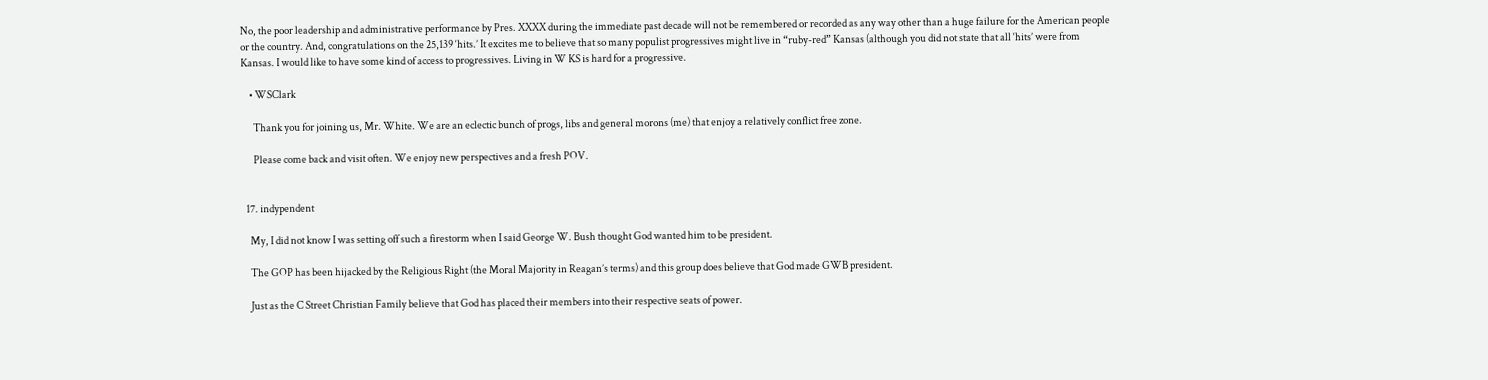No, the poor leadership and administrative performance by Pres. XXXX during the immediate past decade will not be remembered or recorded as any way other than a huge failure for the American people or the country. And, congratulations on the 25,139 ‘hits.’ It excites me to believe that so many populist progressives might live in “ruby-red” Kansas (although you did not state that all ‘hits’ were from Kansas. I would like to have some kind of access to progressives. Living in W KS is hard for a progressive.

    • WSClark

      Thank you for joining us, Mr. White. We are an eclectic bunch of progs, libs and general morons (me) that enjoy a relatively conflict free zone.

      Please come back and visit often. We enjoy new perspectives and a fresh POV.


  17. indypendent

    My, I did not know I was setting off such a firestorm when I said George W. Bush thought God wanted him to be president.

    The GOP has been hijacked by the Religious Right (the Moral Majority in Reagan’s terms) and this group does believe that God made GWB president.

    Just as the C Street Christian Family believe that God has placed their members into their respective seats of power.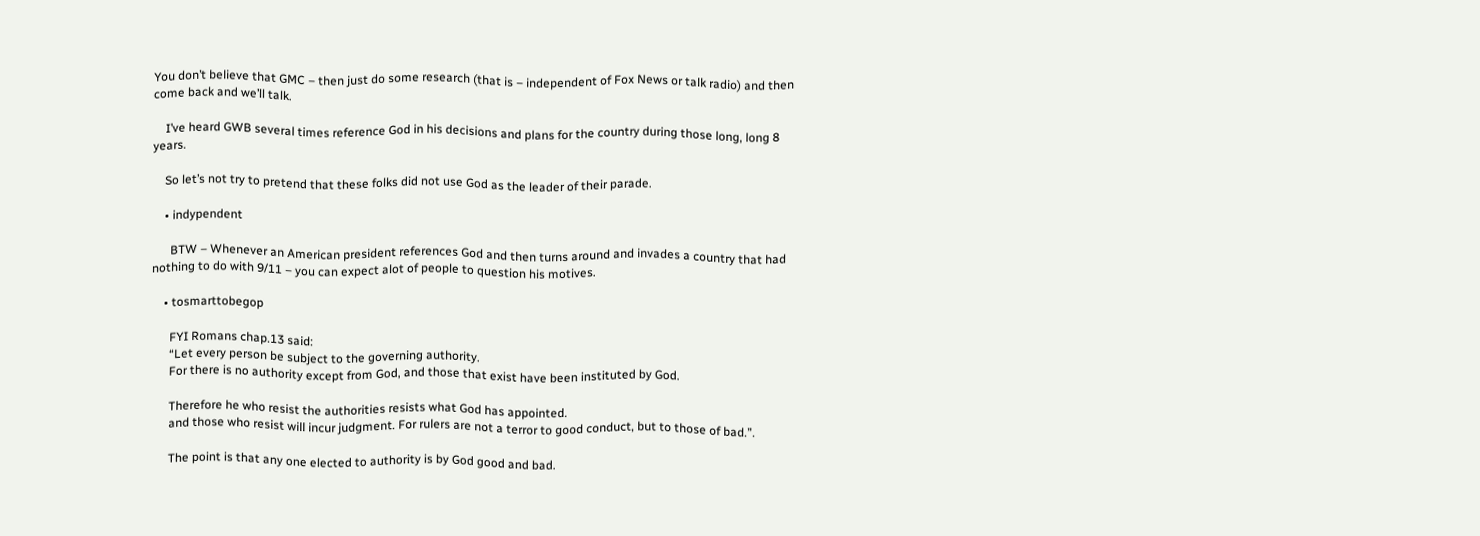You don’t believe that GMC – then just do some research (that is – independent of Fox News or talk radio) and then come back and we’ll talk.

    I’ve heard GWB several times reference God in his decisions and plans for the country during those long, long 8 years.

    So let’s not try to pretend that these folks did not use God as the leader of their parade.

    • indypendent

      BTW – Whenever an American president references God and then turns around and invades a country that had nothing to do with 9/11 – you can expect alot of people to question his motives.

    • tosmarttobegop

      FYI Romans chap.13 said:
      “Let every person be subject to the governing authority.
      For there is no authority except from God, and those that exist have been instituted by God.

      Therefore he who resist the authorities resists what God has appointed.
      and those who resist will incur judgment. For rulers are not a terror to good conduct, but to those of bad.”.

      The point is that any one elected to authority is by God good and bad.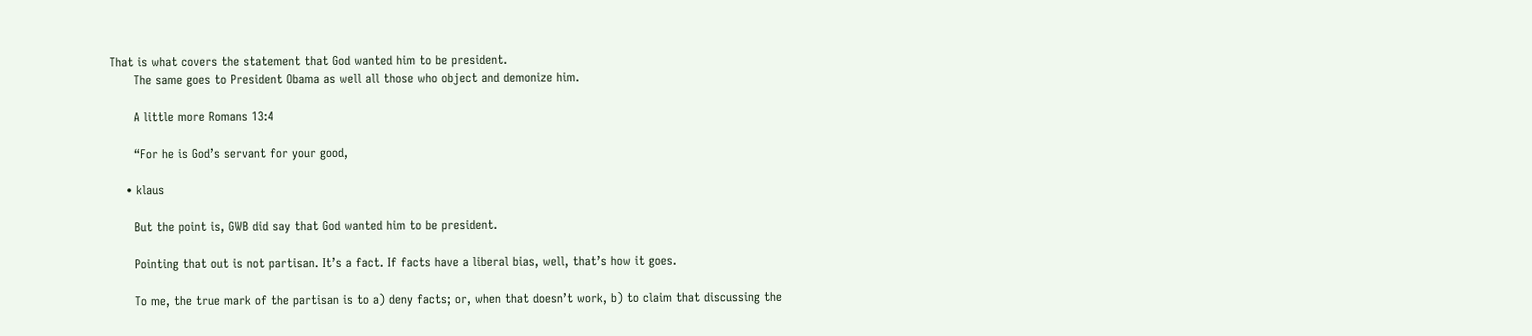That is what covers the statement that God wanted him to be president.
      The same goes to President Obama as well all those who object and demonize him.

      A little more Romans 13:4

      “For he is God’s servant for your good,

    • klaus

      But the point is, GWB did say that God wanted him to be president.

      Pointing that out is not partisan. It’s a fact. If facts have a liberal bias, well, that’s how it goes.

      To me, the true mark of the partisan is to a) deny facts; or, when that doesn’t work, b) to claim that discussing the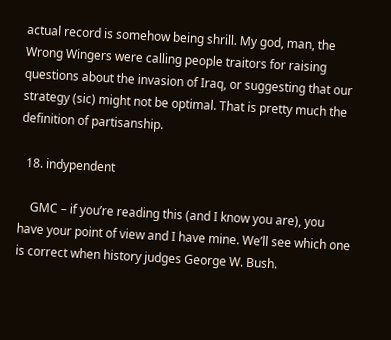actual record is somehow being shrill. My god, man, the Wrong Wingers were calling people traitors for raising questions about the invasion of Iraq, or suggesting that our strategy (sic) might not be optimal. That is pretty much the definition of partisanship.

  18. indypendent

    GMC – if you’re reading this (and I know you are), you have your point of view and I have mine. We’ll see which one is correct when history judges George W. Bush.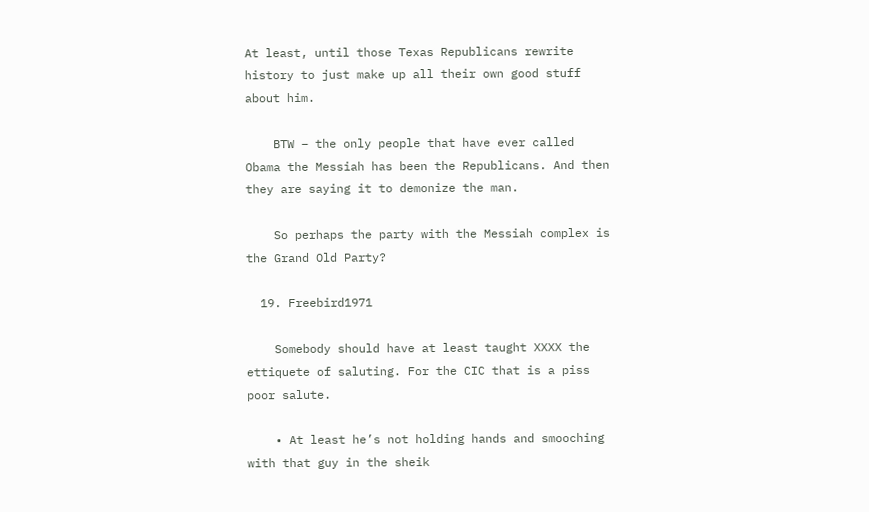At least, until those Texas Republicans rewrite history to just make up all their own good stuff about him.

    BTW – the only people that have ever called Obama the Messiah has been the Republicans. And then they are saying it to demonize the man.

    So perhaps the party with the Messiah complex is the Grand Old Party?

  19. Freebird1971

    Somebody should have at least taught XXXX the ettiquete of saluting. For the CIC that is a piss poor salute.

    • At least he’s not holding hands and smooching with that guy in the sheik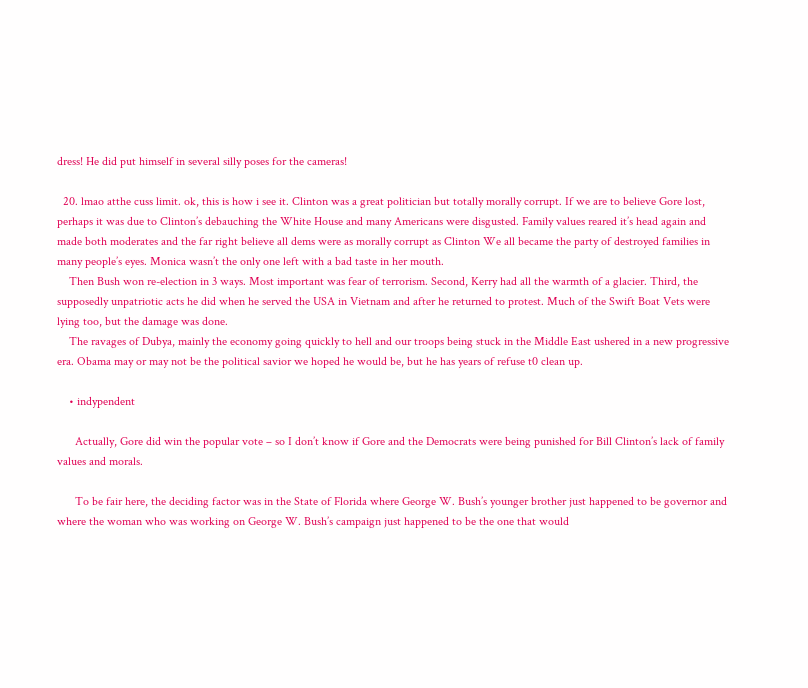dress! He did put himself in several silly poses for the cameras!

  20. lmao atthe cuss limit. ok, this is how i see it. Clinton was a great politician but totally morally corrupt. If we are to believe Gore lost, perhaps it was due to Clinton’s debauching the White House and many Americans were disgusted. Family values reared it’s head again and made both moderates and the far right believe all dems were as morally corrupt as Clinton We all became the party of destroyed families in many people’s eyes. Monica wasn’t the only one left with a bad taste in her mouth.
    Then Bush won re-election in 3 ways. Most important was fear of terrorism. Second, Kerry had all the warmth of a glacier. Third, the supposedly unpatriotic acts he did when he served the USA in Vietnam and after he returned to protest. Much of the Swift Boat Vets were lying too, but the damage was done.
    The ravages of Dubya, mainly the economy going quickly to hell and our troops being stuck in the Middle East ushered in a new progressive era. Obama may or may not be the political savior we hoped he would be, but he has years of refuse t0 clean up.

    • indypendent

      Actually, Gore did win the popular vote – so I don’t know if Gore and the Democrats were being punished for Bill Clinton’s lack of family values and morals.

      To be fair here, the deciding factor was in the State of Florida where George W. Bush’s younger brother just happened to be governor and where the woman who was working on George W. Bush’s campaign just happened to be the one that would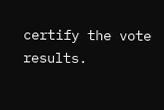certify the vote results.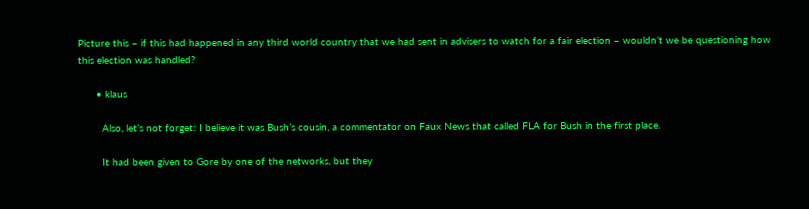Picture this – if this had happened in any third world country that we had sent in advisers to watch for a fair election – wouldn’t we be questioning how this election was handled?

      • klaus

        Also, let’s not forget: I believe it was Bush’s cousin, a commentator on Faux News that called FLA for Bush in the first place.

        It had been given to Gore by one of the networks, but they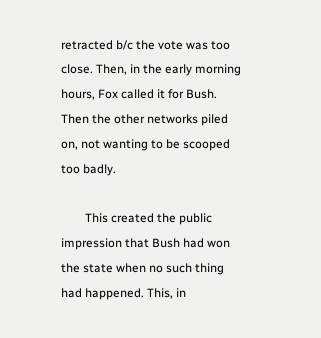retracted b/c the vote was too close. Then, in the early morning hours, Fox called it for Bush. Then the other networks piled on, not wanting to be scooped too badly.

        This created the public impression that Bush had won the state when no such thing had happened. This, in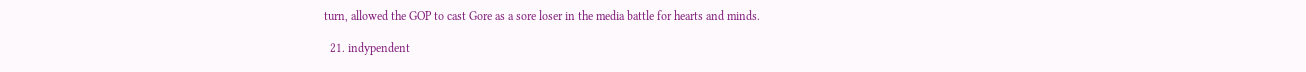turn, allowed the GOP to cast Gore as a sore loser in the media battle for hearts and minds.

  21. indypendent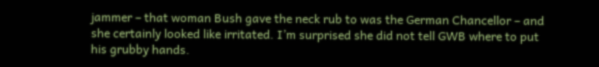jammer – that woman Bush gave the neck rub to was the German Chancellor – and she certainly looked like irritated. I’m surprised she did not tell GWB where to put his grubby hands.